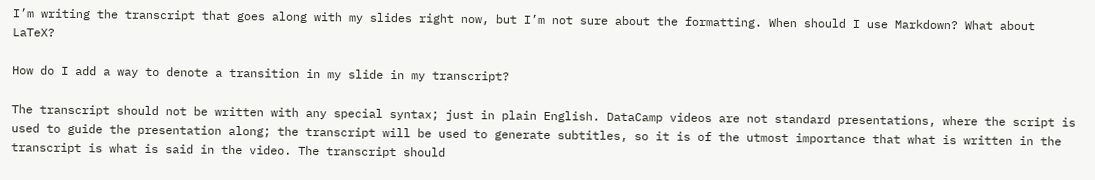I’m writing the transcript that goes along with my slides right now, but I’m not sure about the formatting. When should I use Markdown? What about LaTeX?

How do I add a way to denote a transition in my slide in my transcript?

The transcript should not be written with any special syntax; just in plain English. DataCamp videos are not standard presentations, where the script is used to guide the presentation along; the transcript will be used to generate subtitles, so it is of the utmost importance that what is written in the transcript is what is said in the video. The transcript should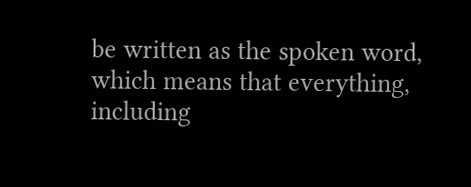be written as the spoken word, which means that everything, including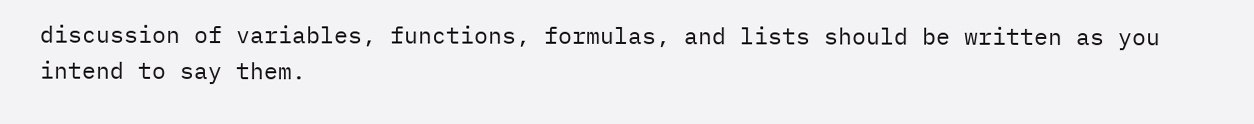discussion of variables, functions, formulas, and lists should be written as you intend to say them.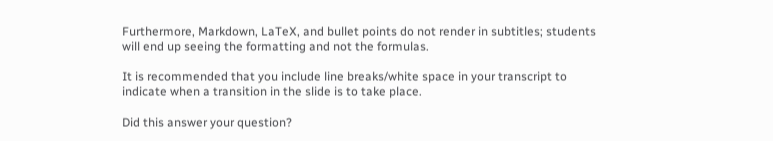Furthermore, Markdown, LaTeX, and bullet points do not render in subtitles; students will end up seeing the formatting and not the formulas.

It is recommended that you include line breaks/white space in your transcript to indicate when a transition in the slide is to take place.

Did this answer your question?